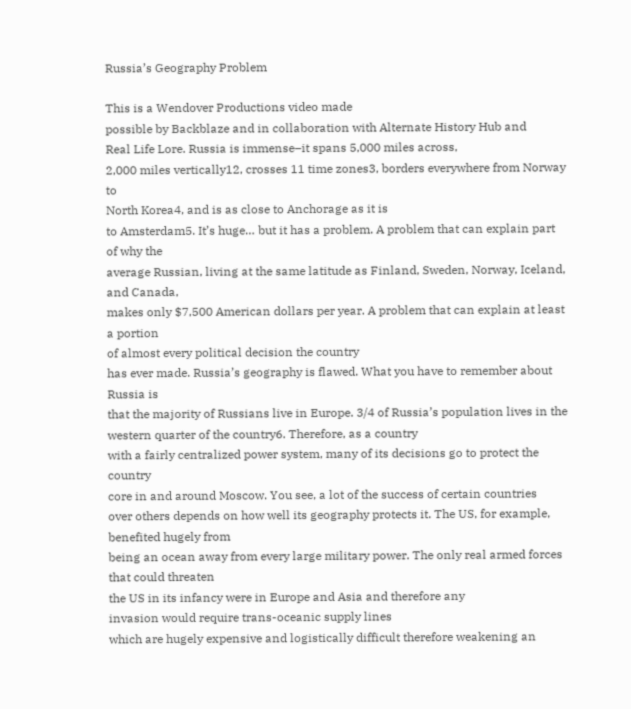Russia’s Geography Problem

This is a Wendover Productions video made
possible by Backblaze and in collaboration with Alternate History Hub and
Real Life Lore. Russia is immense–it spans 5,000 miles across,
2,000 miles vertically12, crosses 11 time zones3, borders everywhere from Norway to
North Korea4, and is as close to Anchorage as it is
to Amsterdam5. It’s huge… but it has a problem. A problem that can explain part of why the
average Russian, living at the same latitude as Finland, Sweden, Norway, Iceland, and Canada,
makes only $7,500 American dollars per year. A problem that can explain at least a portion
of almost every political decision the country
has ever made. Russia’s geography is flawed. What you have to remember about Russia is
that the majority of Russians live in Europe. 3/4 of Russia’s population lives in the
western quarter of the country6. Therefore, as a country
with a fairly centralized power system, many of its decisions go to protect the country
core in and around Moscow. You see, a lot of the success of certain countries
over others depends on how well its geography protects it. The US, for example, benefited hugely from
being an ocean away from every large military power. The only real armed forces that could threaten
the US in its infancy were in Europe and Asia and therefore any
invasion would require trans-oceanic supply lines
which are hugely expensive and logistically difficult therefore weakening an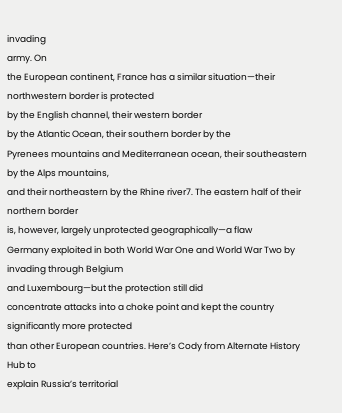invading
army. On
the European continent, France has a similar situation—their northwestern border is protected
by the English channel, their western border
by the Atlantic Ocean, their southern border by the
Pyrenees mountains and Mediterranean ocean, their southeastern by the Alps mountains,
and their northeastern by the Rhine river7. The eastern half of their northern border
is, however, largely unprotected geographically—a flaw
Germany exploited in both World War One and World War Two by invading through Belgium
and Luxembourg—but the protection still did
concentrate attacks into a choke point and kept the country significantly more protected
than other European countries. Here’s Cody from Alternate History Hub to
explain Russia’s territorial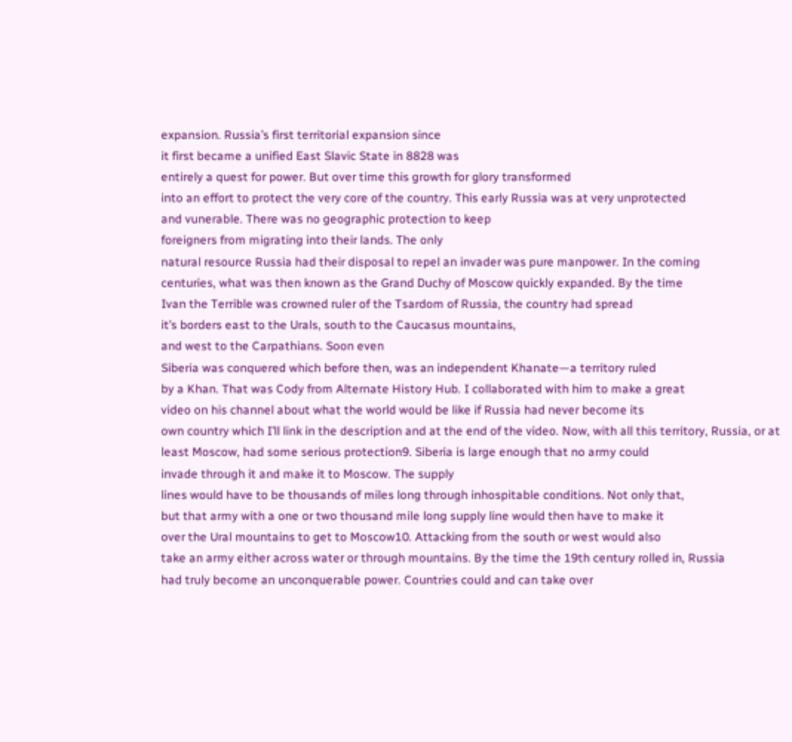expansion. Russia’s first territorial expansion since
it first became a unified East Slavic State in 8828 was
entirely a quest for power. But over time this growth for glory transformed
into an effort to protect the very core of the country. This early Russia was at very unprotected
and vunerable. There was no geographic protection to keep
foreigners from migrating into their lands. The only
natural resource Russia had their disposal to repel an invader was pure manpower. In the coming
centuries, what was then known as the Grand Duchy of Moscow quickly expanded. By the time
Ivan the Terrible was crowned ruler of the Tsardom of Russia, the country had spread
it’s borders east to the Urals, south to the Caucasus mountains,
and west to the Carpathians. Soon even
Siberia was conquered which before then, was an independent Khanate—a territory ruled
by a Khan. That was Cody from Alternate History Hub. I collaborated with him to make a great
video on his channel about what the world would be like if Russia had never become its
own country which I’ll link in the description and at the end of the video. Now, with all this territory, Russia, or at
least Moscow, had some serious protection9. Siberia is large enough that no army could
invade through it and make it to Moscow. The supply
lines would have to be thousands of miles long through inhospitable conditions. Not only that,
but that army with a one or two thousand mile long supply line would then have to make it
over the Ural mountains to get to Moscow10. Attacking from the south or west would also
take an army either across water or through mountains. By the time the 19th century rolled in, Russia
had truly become an unconquerable power. Countries could and can take over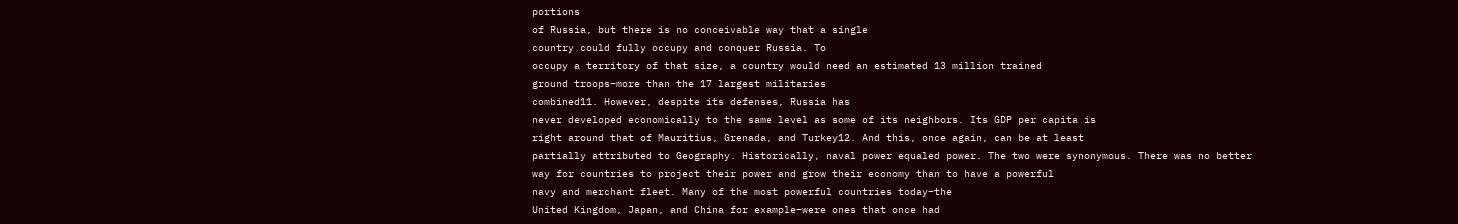portions
of Russia, but there is no conceivable way that a single
country could fully occupy and conquer Russia. To
occupy a territory of that size, a country would need an estimated 13 million trained
ground troops–more than the 17 largest militaries
combined11. However, despite its defenses, Russia has
never developed economically to the same level as some of its neighbors. Its GDP per capita is
right around that of Mauritius, Grenada, and Turkey12. And this, once again, can be at least
partially attributed to Geography. Historically, naval power equaled power. The two were synonymous. There was no better
way for countries to project their power and grow their economy than to have a powerful
navy and merchant fleet. Many of the most powerful countries today–the
United Kingdom, Japan, and China for example–were ones that once had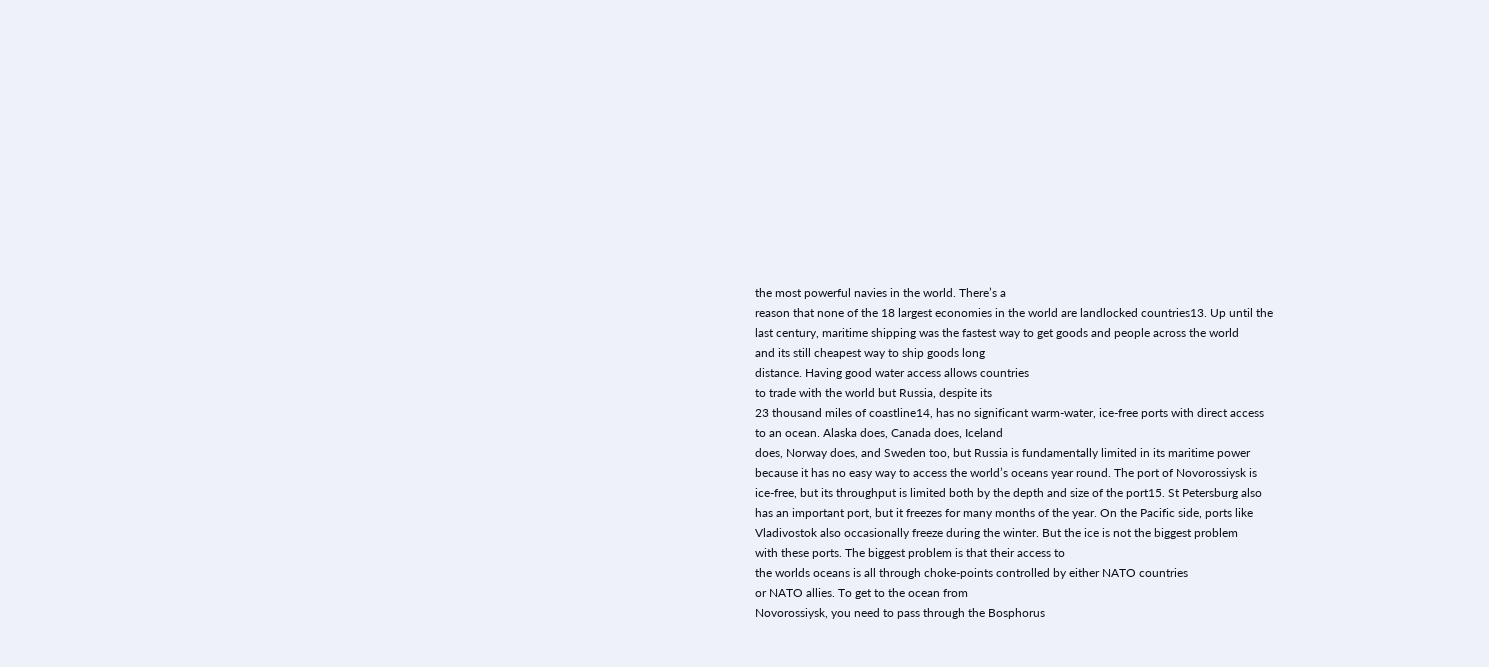the most powerful navies in the world. There’s a
reason that none of the 18 largest economies in the world are landlocked countries13. Up until the
last century, maritime shipping was the fastest way to get goods and people across the world
and its still cheapest way to ship goods long
distance. Having good water access allows countries
to trade with the world but Russia, despite its
23 thousand miles of coastline14, has no significant warm-water, ice-free ports with direct access
to an ocean. Alaska does, Canada does, Iceland
does, Norway does, and Sweden too, but Russia is fundamentally limited in its maritime power
because it has no easy way to access the world’s oceans year round. The port of Novorossiysk is
ice-free, but its throughput is limited both by the depth and size of the port15. St Petersburg also
has an important port, but it freezes for many months of the year. On the Pacific side, ports like
Vladivostok also occasionally freeze during the winter. But the ice is not the biggest problem
with these ports. The biggest problem is that their access to
the worlds oceans is all through choke-points controlled by either NATO countries
or NATO allies. To get to the ocean from
Novorossiysk, you need to pass through the Bosphorus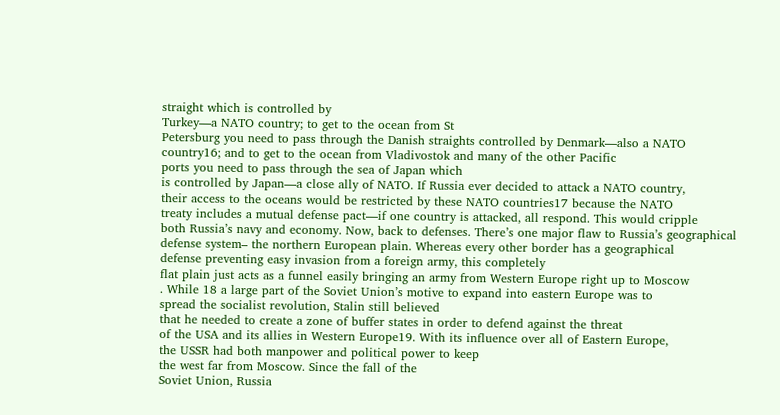straight which is controlled by
Turkey—a NATO country; to get to the ocean from St
Petersburg you need to pass through the Danish straights controlled by Denmark—also a NATO
country16; and to get to the ocean from Vladivostok and many of the other Pacific
ports you need to pass through the sea of Japan which
is controlled by Japan—a close ally of NATO. If Russia ever decided to attack a NATO country,
their access to the oceans would be restricted by these NATO countries17 because the NATO
treaty includes a mutual defense pact—if one country is attacked, all respond. This would cripple
both Russia’s navy and economy. Now, back to defenses. There’s one major flaw to Russia’s geographical
defense system– the northern European plain. Whereas every other border has a geographical
defense preventing easy invasion from a foreign army, this completely
flat plain just acts as a funnel easily bringing an army from Western Europe right up to Moscow
. While 18 a large part of the Soviet Union’s motive to expand into eastern Europe was to
spread the socialist revolution, Stalin still believed
that he needed to create a zone of buffer states in order to defend against the threat
of the USA and its allies in Western Europe19. With its influence over all of Eastern Europe,
the USSR had both manpower and political power to keep
the west far from Moscow. Since the fall of the
Soviet Union, Russia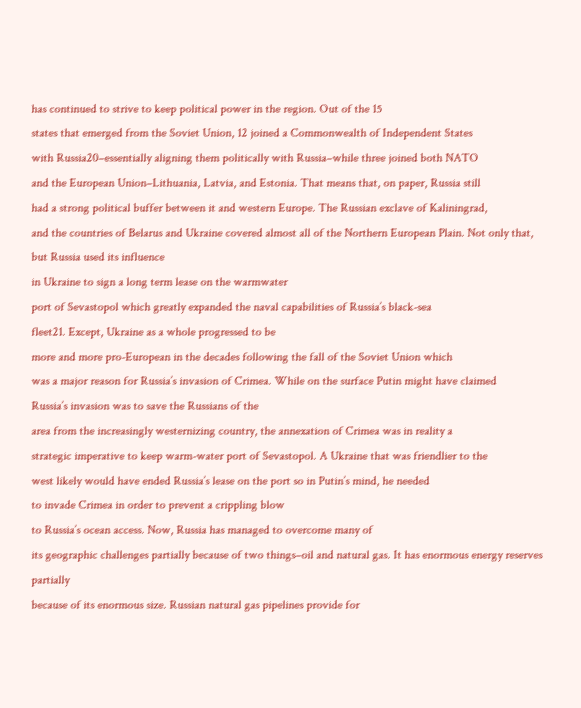has continued to strive to keep political power in the region. Out of the 15
states that emerged from the Soviet Union, 12 joined a Commonwealth of Independent States
with Russia20–essentially aligning them politically with Russia–while three joined both NATO
and the European Union–Lithuania, Latvia, and Estonia. That means that, on paper, Russia still
had a strong political buffer between it and western Europe. The Russian exclave of Kaliningrad,
and the countries of Belarus and Ukraine covered almost all of the Northern European Plain. Not only that, but Russia used its influence
in Ukraine to sign a long term lease on the warmwater
port of Sevastopol which greatly expanded the naval capabilities of Russia’s black-sea
fleet21. Except, Ukraine as a whole progressed to be
more and more pro-European in the decades following the fall of the Soviet Union which
was a major reason for Russia’s invasion of Crimea. While on the surface Putin might have claimed
Russia’s invasion was to save the Russians of the
area from the increasingly westernizing country, the annexation of Crimea was in reality a
strategic imperative to keep warm-water port of Sevastopol. A Ukraine that was friendlier to the
west likely would have ended Russia’s lease on the port so in Putin’s mind, he needed
to invade Crimea in order to prevent a crippling blow
to Russia’s ocean access. Now, Russia has managed to overcome many of
its geographic challenges partially because of two things–oil and natural gas. It has enormous energy reserves partially
because of its enormous size. Russian natural gas pipelines provide for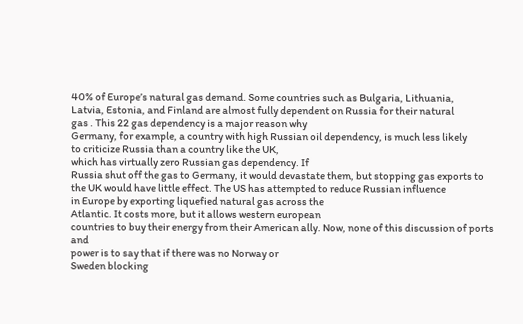40% of Europe’s natural gas demand. Some countries such as Bulgaria, Lithuania,
Latvia, Estonia, and Finland are almost fully dependent on Russia for their natural
gas . This 22 gas dependency is a major reason why
Germany, for example, a country with high Russian oil dependency, is much less likely
to criticize Russia than a country like the UK,
which has virtually zero Russian gas dependency. If
Russia shut off the gas to Germany, it would devastate them, but stopping gas exports to
the UK would have little effect. The US has attempted to reduce Russian influence
in Europe by exporting liquefied natural gas across the
Atlantic. It costs more, but it allows western european
countries to buy their energy from their American ally. Now, none of this discussion of ports and
power is to say that if there was no Norway or
Sweden blocking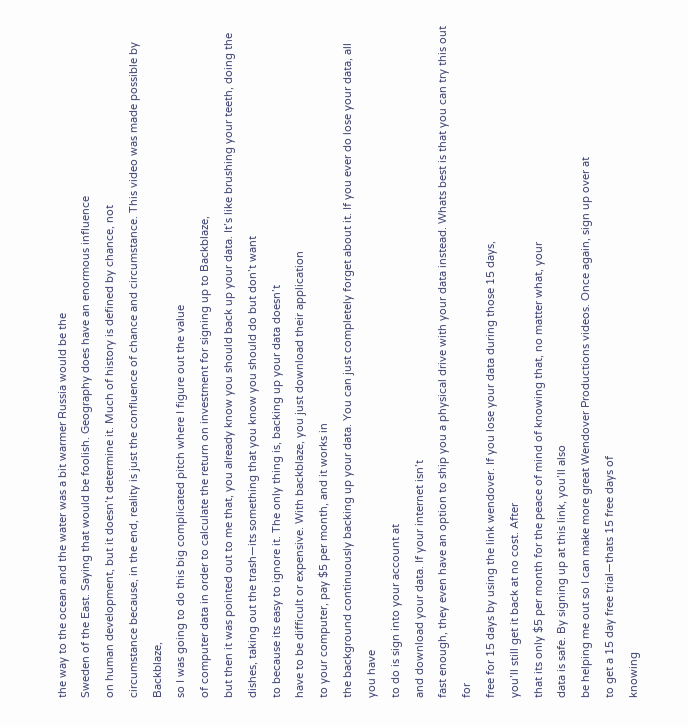the way to the ocean and the water was a bit warmer Russia would be the
Sweden of the East. Saying that would be foolish. Geography does have an enormous influence
on human development, but it doesn’t determine it. Much of history is defined by chance, not
circumstance because, in the end, reality is just the confluence of chance and circumstance. This video was made possible by Backblaze,
so I was going to do this big complicated pitch where I figure out the value
of computer data in order to calculate the return on investment for signing up to Backblaze,
but then it was pointed out to me that, you already know you should back up your data. It’s like brushing your teeth, doing the
dishes, taking out the trash—its something that you know you should do but don’t want
to because its easy to ignore it. The only thing is, backing up your data doesn’t
have to be difficult or expensive. With backblaze, you just download their application
to your computer, pay $5 per month, and it works in
the background continuously backing up your data. You can just completely forget about it. If you ever do lose your data, all you have
to do is sign into your account at
and download your data. If your internet isn’t
fast enough, they even have an option to ship you a physical drive with your data instead. Whats best is that you can try this out for
free for 15 days by using the link wendover. If you lose your data during those 15 days,
you’ll still get it back at no cost. After
that its only $5 per month for the peace of mind of knowing that, no matter what, your
data is safe. By signing up at this link, you’ll also
be helping me out so I can make more great Wendover Productions videos. Once again, sign up over at
to get a 15 day free trial—thats 15 free days of
knowing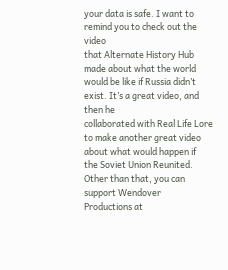your data is safe. I want to remind you to check out the video
that Alternate History Hub made about what the world would be like if Russia didn’t
exist. It’s a great video, and then he
collaborated with Real Life Lore to make another great video about what would happen if
the Soviet Union Reunited. Other than that, you can support Wendover
Productions at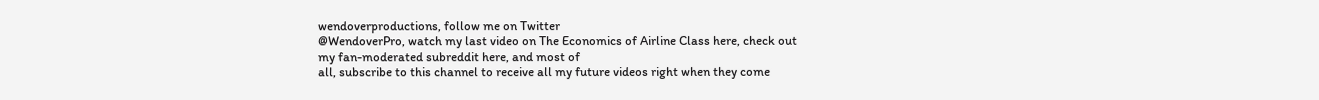wendoverproductions, follow me on Twitter
@WendoverPro, watch my last video on The Economics of Airline Class here, check out
my fan-moderated subreddit here, and most of
all, subscribe to this channel to receive all my future videos right when they come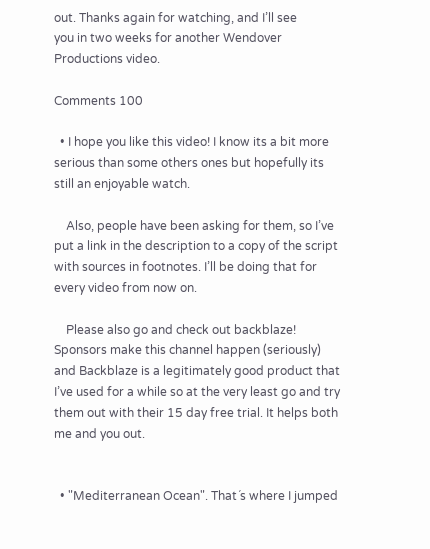out. Thanks again for watching, and I’ll see
you in two weeks for another Wendover Productions video.

Comments 100

  • I hope you like this video! I know its a bit more serious than some others ones but hopefully its still an enjoyable watch.

    Also, people have been asking for them, so I’ve put a link in the description to a copy of the script with sources in footnotes. I’ll be doing that for every video from now on.

    Please also go and check out backblaze! Sponsors make this channel happen (seriously) and Backblaze is a legitimately good product that I’ve used for a while so at the very least go and try them out with their 15 day free trial. It helps both me and you out.


  • "Mediterranean Ocean". That´s where I jumped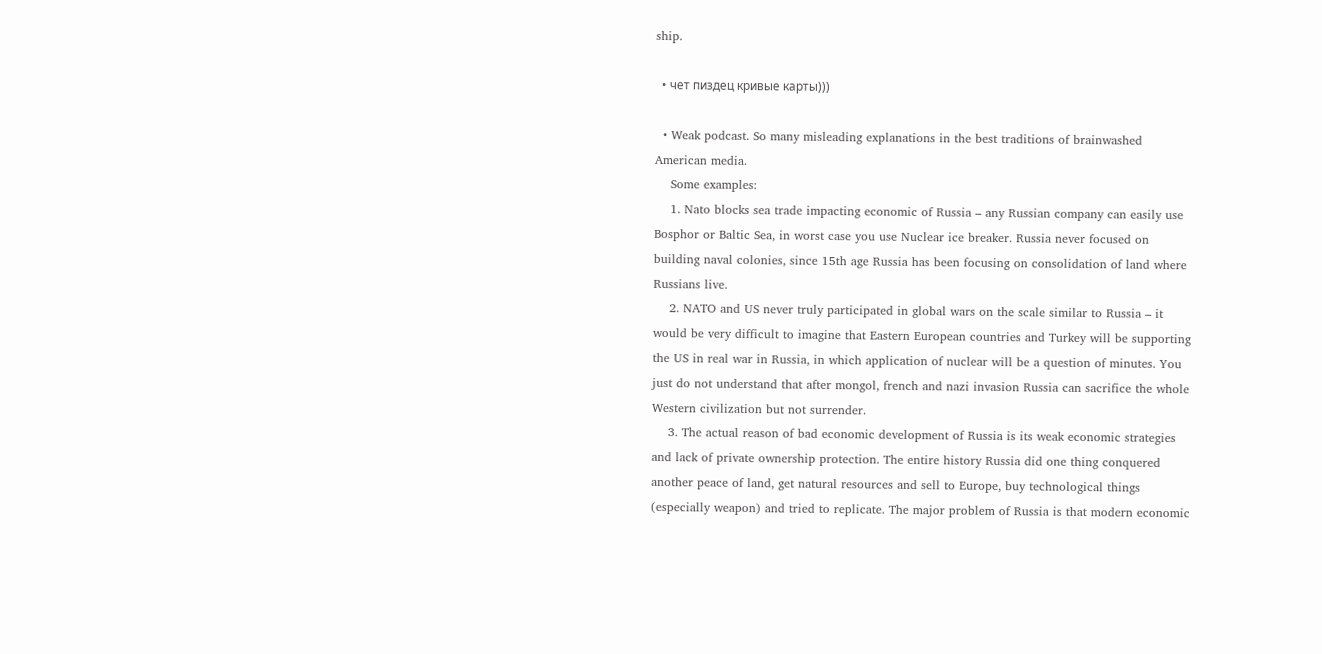ship.

  • чет пиздец кривые карты)))

  • Weak podcast. So many misleading explanations in the best traditions of brainwashed American media.
    Some examples:
    1. Nato blocks sea trade impacting economic of Russia – any Russian company can easily use Bosphor or Baltic Sea, in worst case you use Nuclear ice breaker. Russia never focused on building naval colonies, since 15th age Russia has been focusing on consolidation of land where Russians live.
    2. NATO and US never truly participated in global wars on the scale similar to Russia – it would be very difficult to imagine that Eastern European countries and Turkey will be supporting the US in real war in Russia, in which application of nuclear will be a question of minutes. You just do not understand that after mongol, french and nazi invasion Russia can sacrifice the whole Western civilization but not surrender.
    3. The actual reason of bad economic development of Russia is its weak economic strategies and lack of private ownership protection. The entire history Russia did one thing conquered another peace of land, get natural resources and sell to Europe, buy technological things (especially weapon) and tried to replicate. The major problem of Russia is that modern economic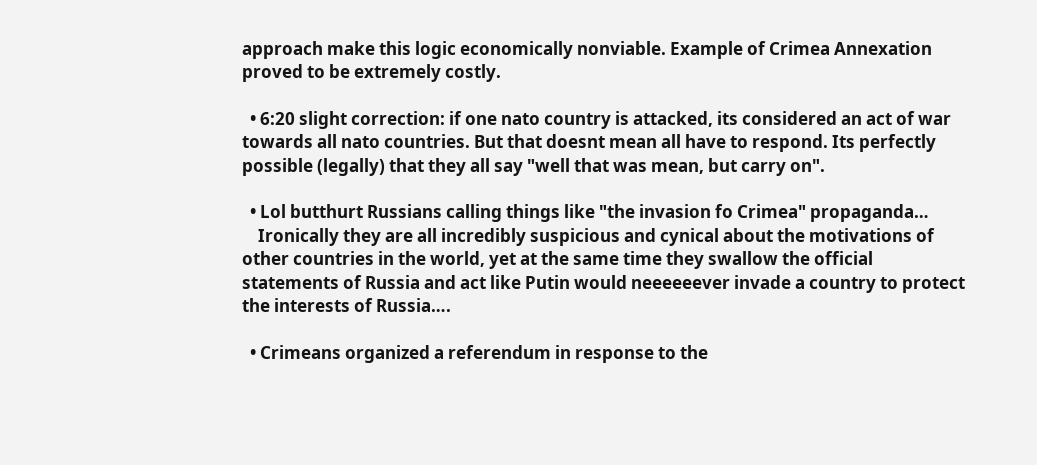approach make this logic economically nonviable. Example of Crimea Annexation proved to be extremely costly.

  • 6:20 slight correction: if one nato country is attacked, its considered an act of war towards all nato countries. But that doesnt mean all have to respond. Its perfectly possible (legally) that they all say "well that was mean, but carry on".

  • Lol butthurt Russians calling things like "the invasion fo Crimea" propaganda…
    Ironically they are all incredibly suspicious and cynical about the motivations of other countries in the world, yet at the same time they swallow the official statements of Russia and act like Putin would neeeeeever invade a country to protect the interests of Russia….

  • Crimeans organized a referendum in response to the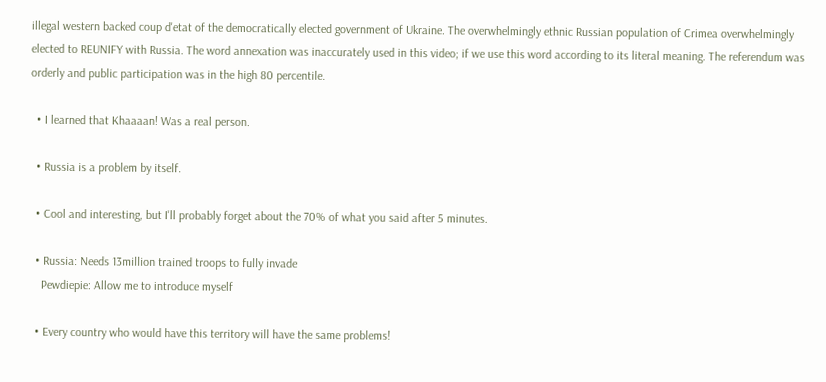illegal western backed coup d'etat of the democratically elected government of Ukraine. The overwhelmingly ethnic Russian population of Crimea overwhelmingly elected to REUNIFY with Russia. The word annexation was inaccurately used in this video; if we use this word according to its literal meaning. The referendum was orderly and public participation was in the high 80 percentile.

  • I learned that Khaaaan! Was a real person.

  • Russia is a problem by itself.

  • Cool and interesting, but I'll probably forget about the 70% of what you said after 5 minutes.

  • Russia: Needs 13million trained troops to fully invade
    Pewdiepie: Allow me to introduce myself

  • Every country who would have this territory will have the same problems!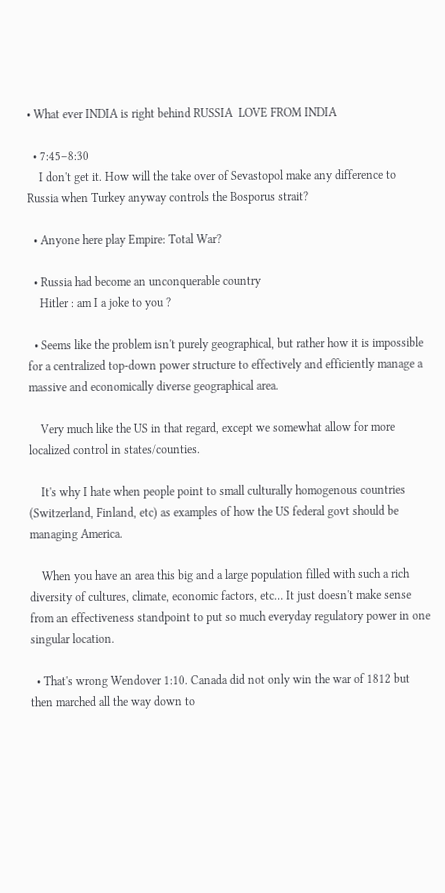• What ever INDIA is right behind RUSSIA  LOVE FROM INDIA

  • 7:45–8:30
    I don't get it. How will the take over of Sevastopol make any difference to Russia when Turkey anyway controls the Bosporus strait?

  • Anyone here play Empire: Total War?

  • Russia had become an unconquerable country
    Hitler : am I a joke to you ?

  • Seems like the problem isn't purely geographical, but rather how it is impossible for a centralized top-down power structure to effectively and efficiently manage a massive and economically diverse geographical area.

    Very much like the US in that regard, except we somewhat allow for more localized control in states/counties.

    It's why I hate when people point to small culturally homogenous countries (Switzerland, Finland, etc) as examples of how the US federal govt should be managing America.

    When you have an area this big and a large population filled with such a rich diversity of cultures, climate, economic factors, etc… It just doesn't make sense from an effectiveness standpoint to put so much everyday regulatory power in one singular location.

  • That's wrong Wendover 1:10. Canada did not only win the war of 1812 but then marched all the way down to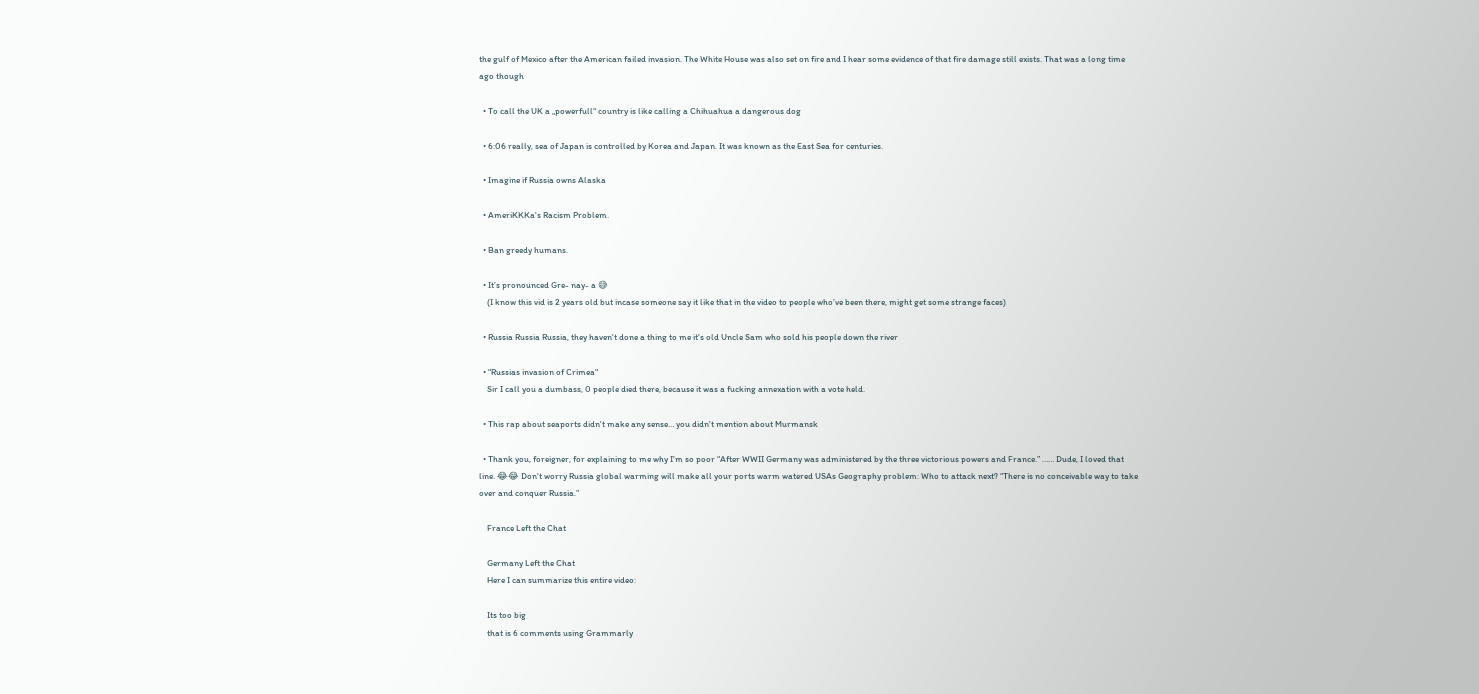the gulf of Mexico after the American failed invasion. The White House was also set on fire and I hear some evidence of that fire damage still exists. That was a long time ago though

  • To call the UK a „powerfull“ country is like calling a Chihuahua a dangerous dog

  • 6:06 really, sea of Japan is controlled by Korea and Japan. It was known as the East Sea for centuries.

  • Imagine if Russia owns Alaska

  • AmeriKKKa's Racism Problem.

  • Ban greedy humans.

  • It’s pronounced Gre- nay- a 😅
    (I know this vid is 2 years old but incase someone say it like that in the video to people who’ve been there, might get some strange faces)

  • Russia Russia Russia, they haven't done a thing to me it's old Uncle Sam who sold his people down the river

  • "Russias invasion of Crimea"
    Sir I call you a dumbass, 0 people died there, because it was a fucking annexation with a vote held.

  • This rap about seaports didn't make any sense… you didn't mention about Murmansk

  • Thank you, foreigner, for explaining to me why I'm so poor “After WWII Germany was administered by the three victorious powers and France.” …… Dude, I loved that line. 😂😂 Don't worry Russia global warming will make all your ports warm watered USAs Geography problem: Who to attack next? “There is no conceivable way to take over and conquer Russia.”

    France Left the Chat

    Germany Left the Chat
    Here I can summarize this entire video:

    Its too big
    that is 6 comments using Grammarly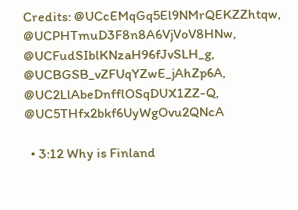Credits: @UCcEMqGq5El9NMrQEKZZhtqw,  @UCPHTmuD3F8n8A6VjVoV8HNw,  @UCFudSIblKNzaH96fJvSLH_g,  @UCBGSB_vZFUqYZwE_jAhZp6A,  @UC2LlAbeDnfflOSqDUX1ZZ-Q,  @UC5THfx2bkf6UyWgOvu2QNcA

  • 3:12 Why is Finland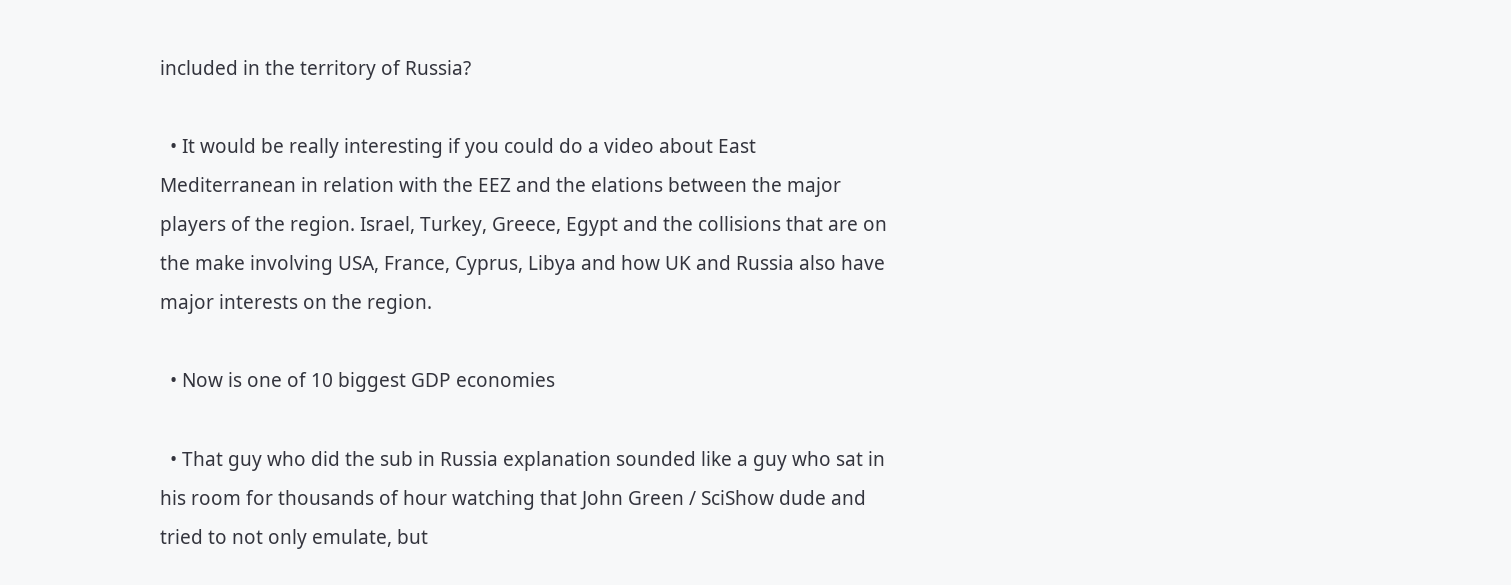included in the territory of Russia?

  • It would be really interesting if you could do a video about East Mediterranean in relation with the EEZ and the elations between the major players of the region. Israel, Turkey, Greece, Egypt and the collisions that are on the make involving USA, France, Cyprus, Libya and how UK and Russia also have major interests on the region.

  • Now is one of 10 biggest GDP economies

  • That guy who did the sub in Russia explanation sounded like a guy who sat in his room for thousands of hour watching that John Green / SciShow dude and tried to not only emulate, but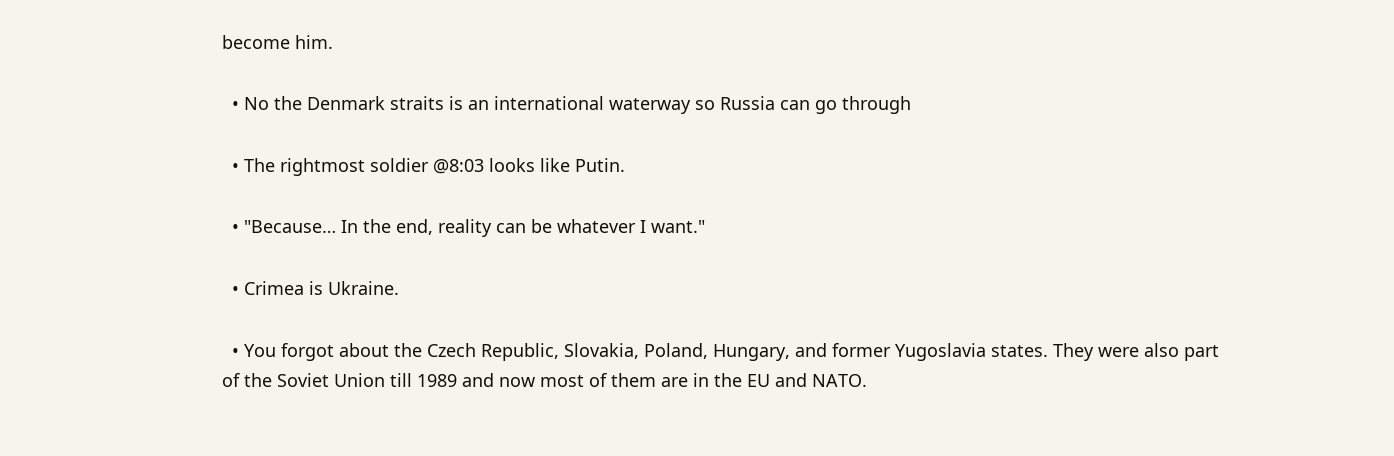become him.

  • No the Denmark straits is an international waterway so Russia can go through

  • The rightmost soldier @8:03 looks like Putin.

  • "Because… In the end, reality can be whatever I want."

  • Crimea is Ukraine.

  • You forgot about the Czech Republic, Slovakia, Poland, Hungary, and former Yugoslavia states. They were also part of the Soviet Union till 1989 and now most of them are in the EU and NATO.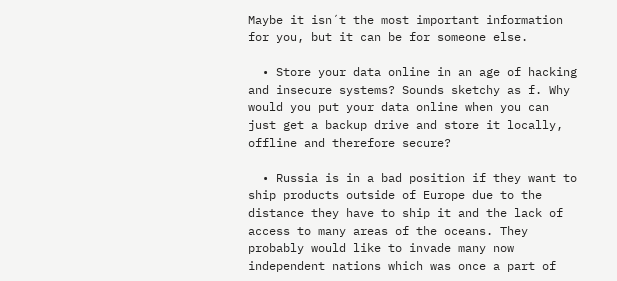Maybe it isn´t the most important information for you, but it can be for someone else.

  • Store your data online in an age of hacking and insecure systems? Sounds sketchy as f. Why would you put your data online when you can just get a backup drive and store it locally, offline and therefore secure?

  • Russia is in a bad position if they want to ship products outside of Europe due to the distance they have to ship it and the lack of access to many areas of the oceans. They probably would like to invade many now independent nations which was once a part of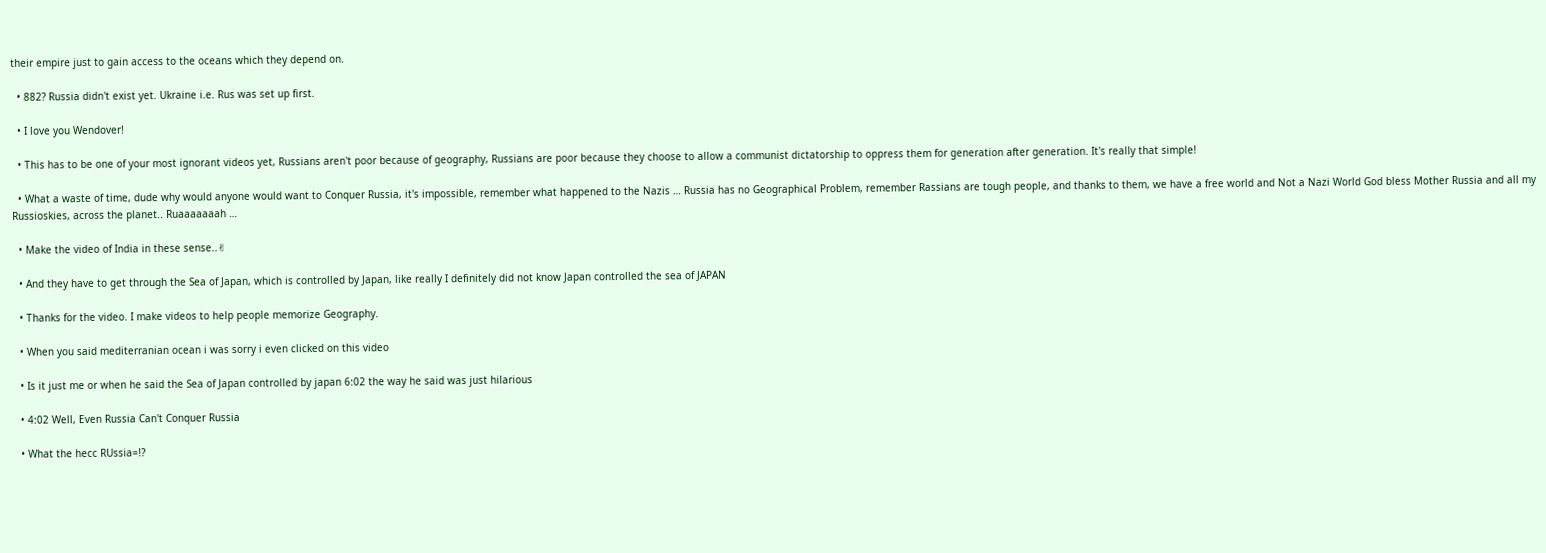their empire just to gain access to the oceans which they depend on.

  • 882? Russia didn't exist yet. Ukraine i.e. Rus was set up first.

  • I love you Wendover!

  • This has to be one of your most ignorant videos yet, Russians aren't poor because of geography, Russians are poor because they choose to allow a communist dictatorship to oppress them for generation after generation. It's really that simple!

  • What a waste of time, dude why would anyone would want to Conquer Russia, it's impossible, remember what happened to the Nazis … Russia has no Geographical Problem, remember Rassians are tough people, and thanks to them, we have a free world and Not a Nazi World God bless Mother Russia and all my Russioskies, across the planet.. Ruaaaaaaah …

  • Make the video of India in these sense..✌

  • And they have to get through the Sea of Japan, which is controlled by Japan, like really I definitely did not know Japan controlled the sea of JAPAN

  • Thanks for the video. I make videos to help people memorize Geography.

  • When you said mediterranian ocean i was sorry i even clicked on this video

  • Is it just me or when he said the Sea of Japan controlled by japan 6:02 the way he said was just hilarious

  • 4:02 Well, Even Russia Can't Conquer Russia

  • What the hecc RUssia=!?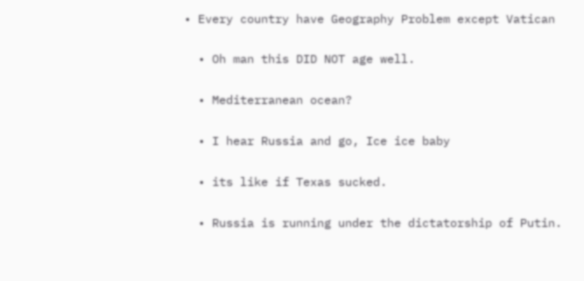• Every country have Geography Problem except Vatican

  • Oh man this DID NOT age well.

  • Mediterranean ocean?

  • I hear Russia and go, Ice ice baby

  • its like if Texas sucked.

  • Russia is running under the dictatorship of Putin.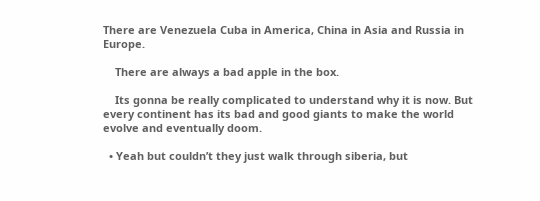There are Venezuela Cuba in America, China in Asia and Russia in Europe.

    There are always a bad apple in the box.

    Its gonna be really complicated to understand why it is now. But every continent has its bad and good giants to make the world evolve and eventually doom.

  • Yeah but couldn’t they just walk through siberia, but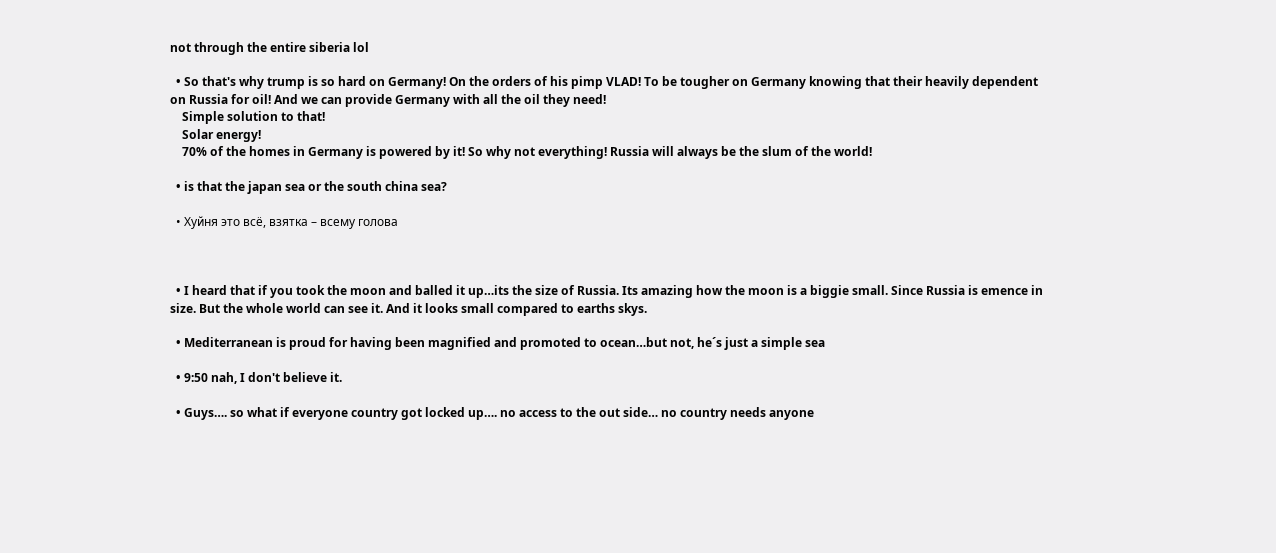not through the entire siberia lol

  • So that's why trump is so hard on Germany! On the orders of his pimp VLAD! To be tougher on Germany knowing that their heavily dependent on Russia for oil! And we can provide Germany with all the oil they need!
    Simple solution to that!
    Solar energy!
    70% of the homes in Germany is powered by it! So why not everything! Russia will always be the slum of the world!

  • is that the japan sea or the south china sea?

  • Хуйня это всё, взятка – всему голова



  • I heard that if you took the moon and balled it up…its the size of Russia. Its amazing how the moon is a biggie small. Since Russia is emence in size. But the whole world can see it. And it looks small compared to earths skys.

  • Mediterranean is proud for having been magnified and promoted to ocean…but not, he´s just a simple sea

  • 9:50 nah, I don't believe it.

  • Guys…. so what if everyone country got locked up…. no access to the out side… no country needs anyone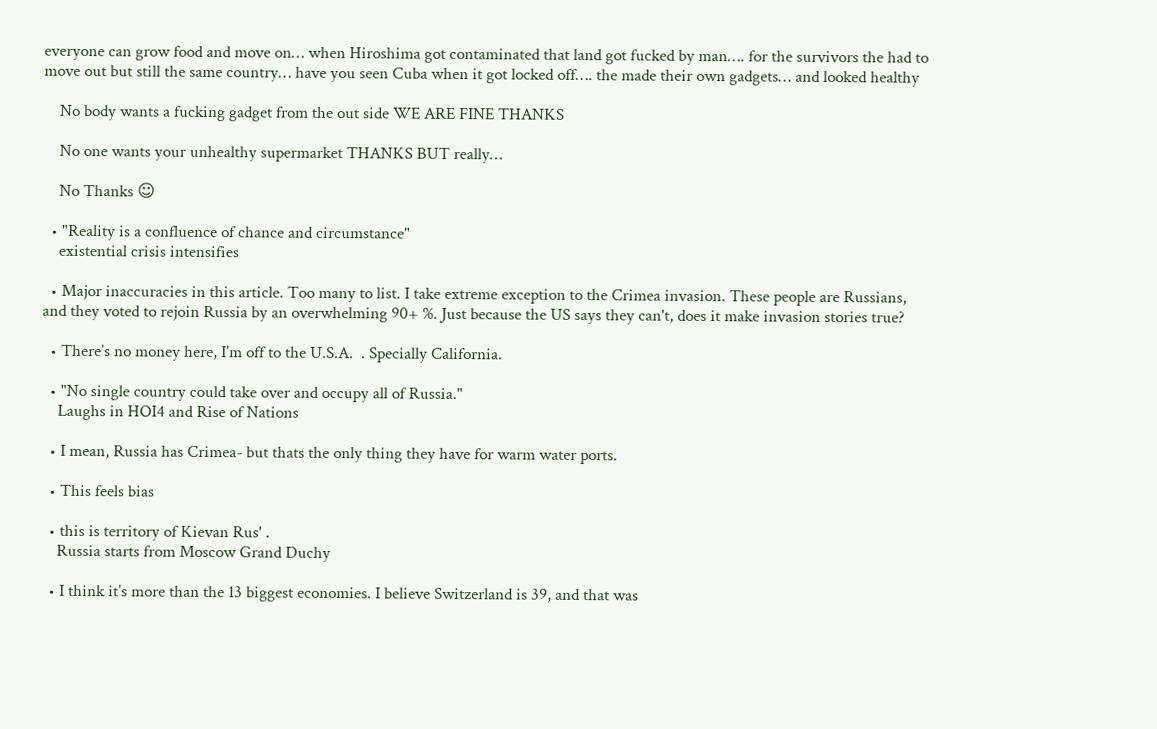everyone can grow food and move on… when Hiroshima got contaminated that land got fucked by man…. for the survivors the had to move out but still the same country… have you seen Cuba when it got locked off…. the made their own gadgets… and looked healthy

    No body wants a fucking gadget from the out side WE ARE FINE THANKS

    No one wants your unhealthy supermarket THANKS BUT really…

    No Thanks ☺

  • "Reality is a confluence of chance and circumstance"
    existential crisis intensifies

  • Major inaccuracies in this article. Too many to list. I take extreme exception to the Crimea invasion. These people are Russians, and they voted to rejoin Russia by an overwhelming 90+ %. Just because the US says they can't, does it make invasion stories true?

  • There’s no money here, I’m off to the U.S.A.  . Specially California.

  • "No single country could take over and occupy all of Russia."
    Laughs in HOI4 and Rise of Nations

  • I mean, Russia has Crimea- but thats the only thing they have for warm water ports.

  • This feels bias

  • this is territory of Kievan Rus' .
    Russia starts from Moscow Grand Duchy

  • I think it’s more than the 13 biggest economies. I believe Switzerland is 39, and that was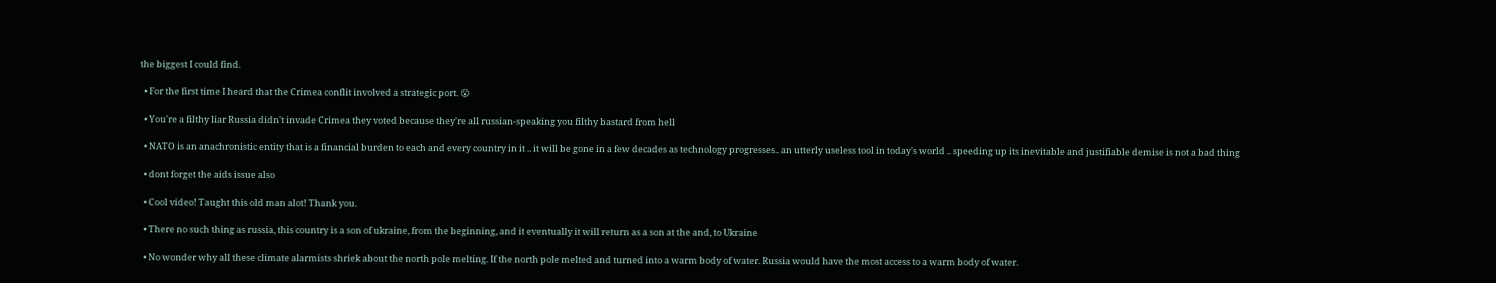the biggest I could find.

  • For the first time I heard that the Crimea conflit involved a strategic port. 😮

  • You're a filthy liar Russia didn't invade Crimea they voted because they're all russian-speaking you filthy bastard from hell

  • NATO is an anachronistic entity that is a financial burden to each and every country in it .. it will be gone in a few decades as technology progresses.. an utterly useless tool in today's world .. speeding up its inevitable and justifiable demise is not a bad thing

  • dont forget the aids issue also

  • Cool video! Taught this old man alot! Thank you.

  • There no such thing as russia, this country is a son of ukraine, from the beginning, and it eventually it will return as a son at the and, to Ukraine

  • No wonder why all these climate alarmists shriek about the north pole melting. If the north pole melted and turned into a warm body of water. Russia would have the most access to a warm body of water.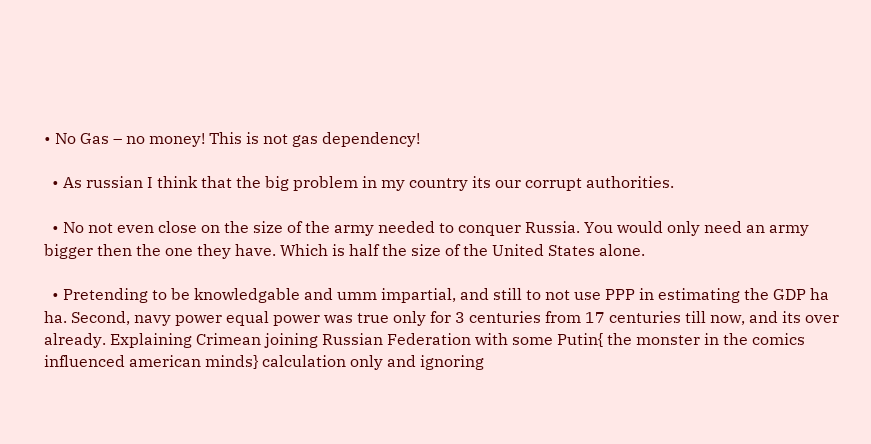• No Gas – no money! This is not gas dependency!

  • As russian I think that the big problem in my country its our corrupt authorities.

  • No not even close on the size of the army needed to conquer Russia. You would only need an army bigger then the one they have. Which is half the size of the United States alone.

  • Pretending to be knowledgable and umm impartial, and still to not use PPP in estimating the GDP ha ha. Second, navy power equal power was true only for 3 centuries from 17 centuries till now, and its over already. Explaining Crimean joining Russian Federation with some Putin{ the monster in the comics influenced american minds} calculation only and ignoring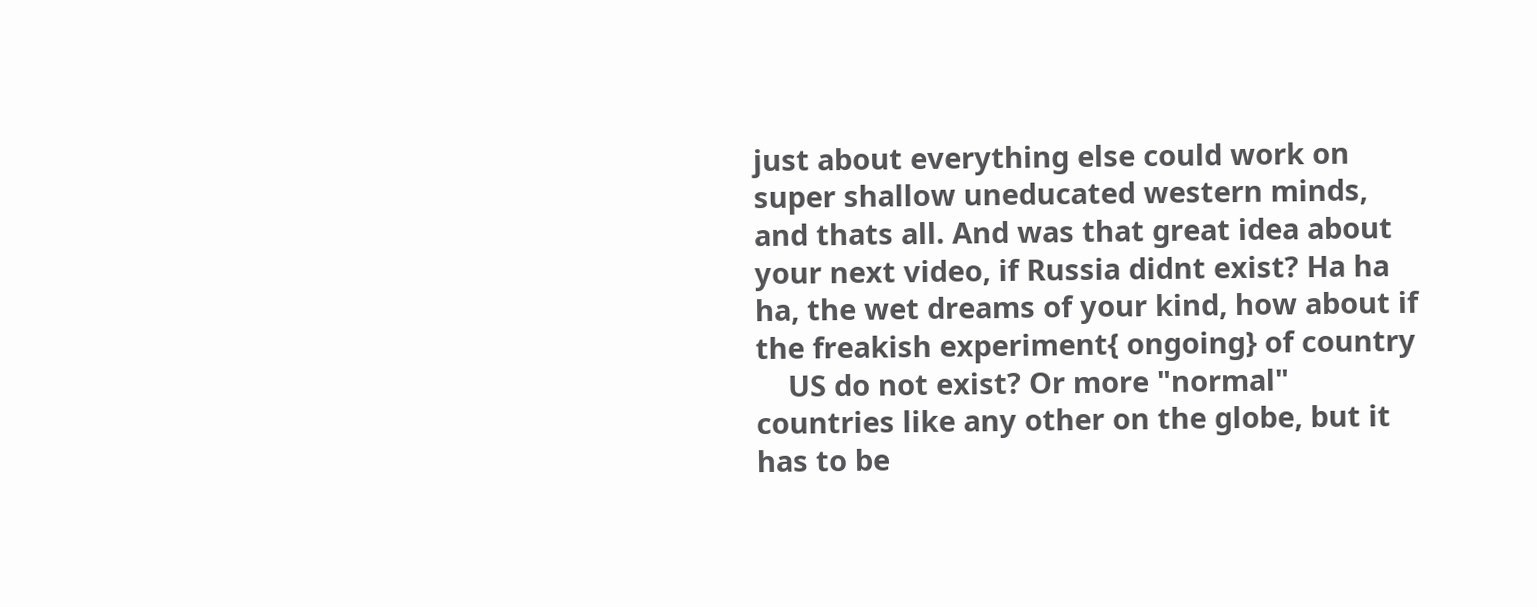just about everything else could work on super shallow uneducated western minds, and thats all. And was that great idea about your next video, if Russia didnt exist? Ha ha ha, the wet dreams of your kind, how about if the freakish experiment{ ongoing} of country
    US do not exist? Or more "normal" countries like any other on the globe, but it has to be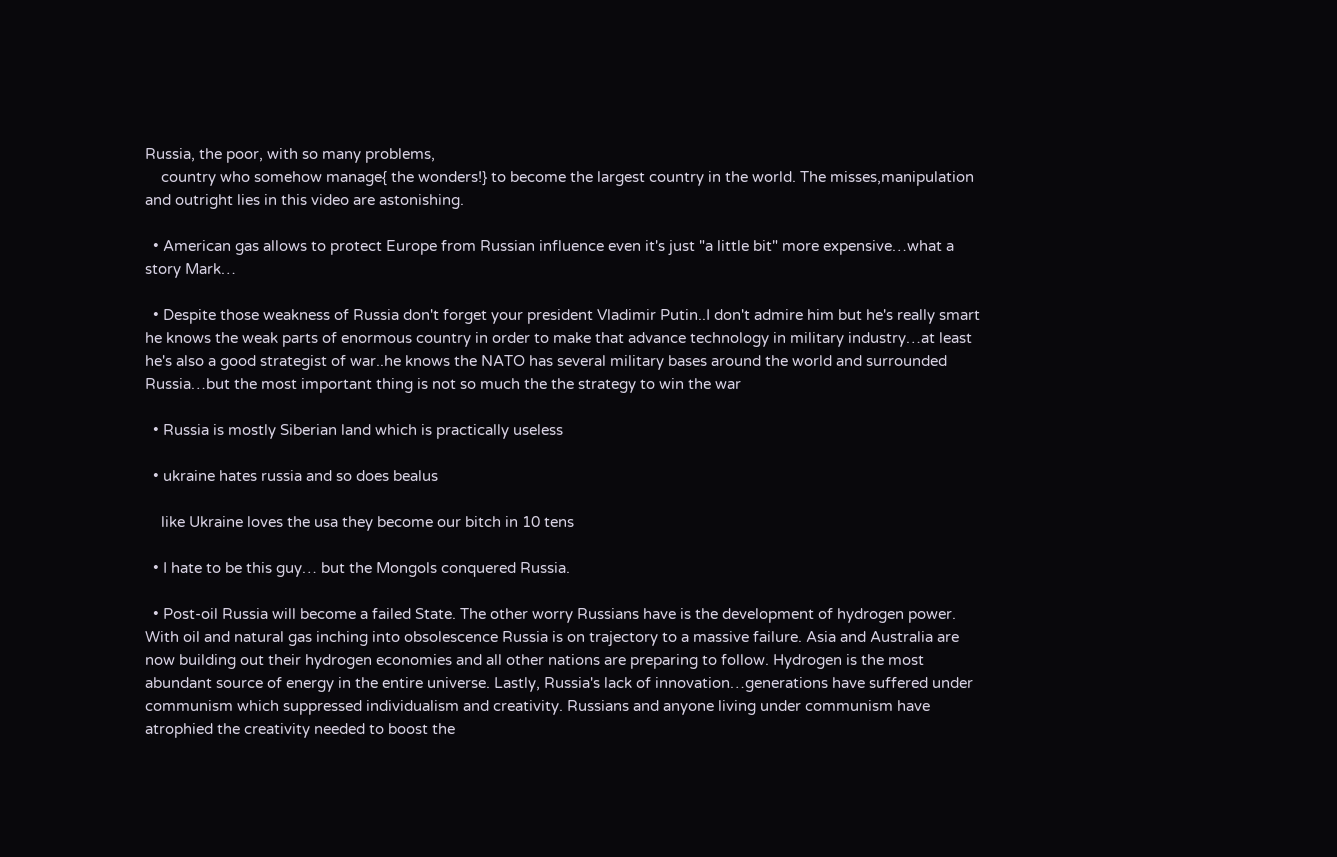Russia, the poor, with so many problems,
    country who somehow manage{ the wonders!} to become the largest country in the world. The misses,manipulation and outright lies in this video are astonishing.

  • American gas allows to protect Europe from Russian influence even it's just "a little bit" more expensive…what a story Mark…

  • Despite those weakness of Russia don't forget your president Vladimir Putin..I don't admire him but he's really smart he knows the weak parts of enormous country in order to make that advance technology in military industry…at least he's also a good strategist of war..he knows the NATO has several military bases around the world and surrounded Russia…but the most important thing is not so much the the strategy to win the war

  • Russia is mostly Siberian land which is practically useless

  • ukraine hates russia and so does bealus

    like Ukraine loves the usa they become our bitch in 10 tens

  • I hate to be this guy… but the Mongols conquered Russia.

  • Post-oil Russia will become a failed State. The other worry Russians have is the development of hydrogen power. With oil and natural gas inching into obsolescence Russia is on trajectory to a massive failure. Asia and Australia are now building out their hydrogen economies and all other nations are preparing to follow. Hydrogen is the most abundant source of energy in the entire universe. Lastly, Russia's lack of innovation…generations have suffered under communism which suppressed individualism and creativity. Russians and anyone living under communism have atrophied the creativity needed to boost the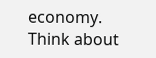economy. Think about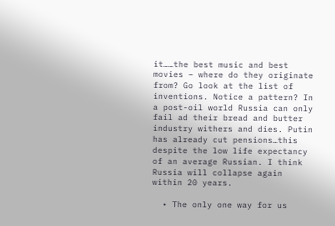it……the best music and best movies – where do they originate from? Go look at the list of inventions. Notice a pattern? In a post-oil world Russia can only fail ad their bread and butter industry withers and dies. Putin has already cut pensions…this despite the low life expectancy of an average Russian. I think Russia will collapse again within 20 years.

  • The only one way for us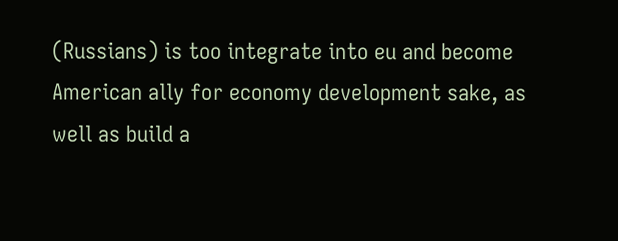(Russians) is too integrate into eu and become American ally for economy development sake, as well as build a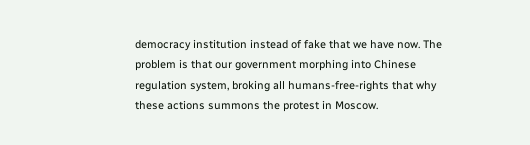democracy institution instead of fake that we have now. The problem is that our government morphing into Chinese regulation system, broking all humans-free-rights that why these actions summons the protest in Moscow.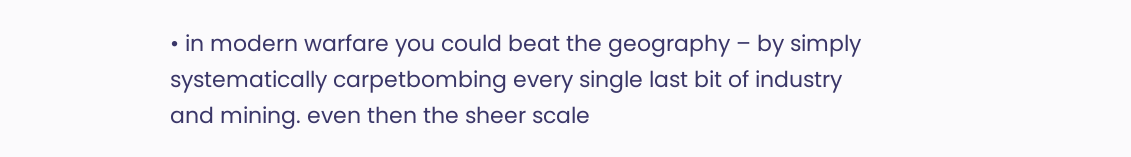• in modern warfare you could beat the geography – by simply systematically carpetbombing every single last bit of industry and mining. even then the sheer scale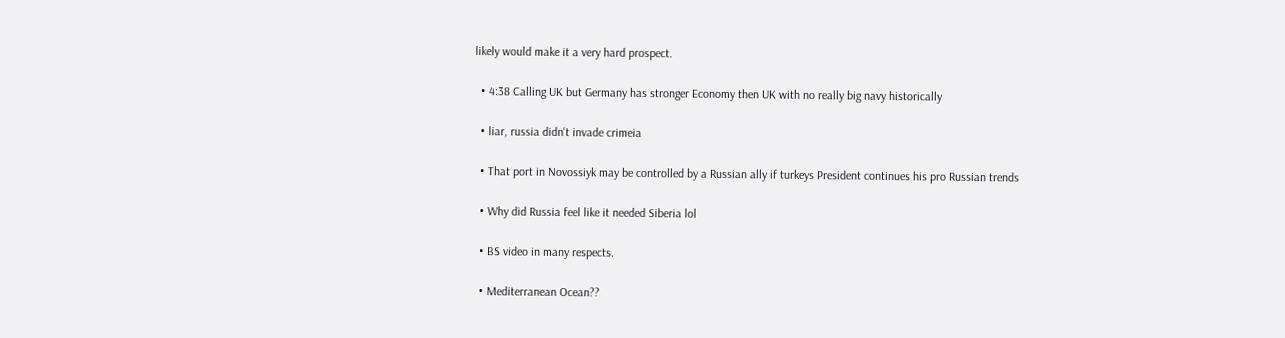likely would make it a very hard prospect.

  • 4:38 Calling UK but Germany has stronger Economy then UK with no really big navy historically

  • liar, russia didn't invade crimeia

  • That port in Novossiyk may be controlled by a Russian ally if turkeys President continues his pro Russian trends

  • Why did Russia feel like it needed Siberia lol

  • BS video in many respects.

  • Mediterranean Ocean??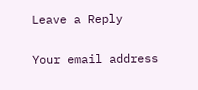Leave a Reply

Your email address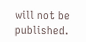will not be published.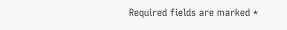Required fields are marked *